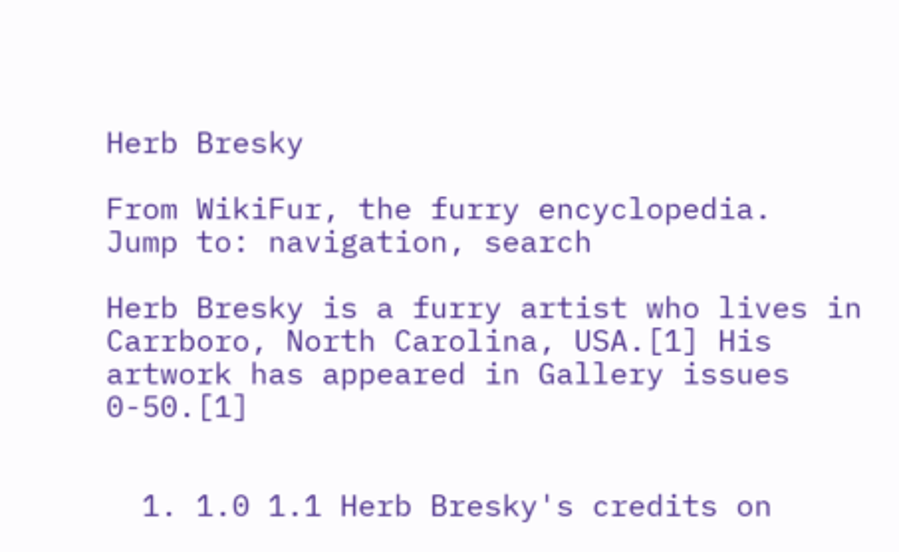Herb Bresky

From WikiFur, the furry encyclopedia.
Jump to: navigation, search

Herb Bresky is a furry artist who lives in Carrboro, North Carolina, USA.[1] His artwork has appeared in Gallery issues 0-50.[1]


  1. 1.0 1.1 Herb Bresky's credits on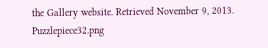the Gallery website. Retrieved November 9, 2013.
Puzzlepiece32.png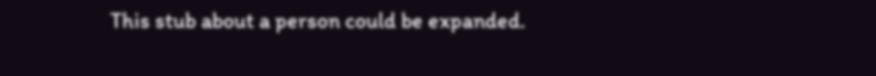This stub about a person could be expanded.